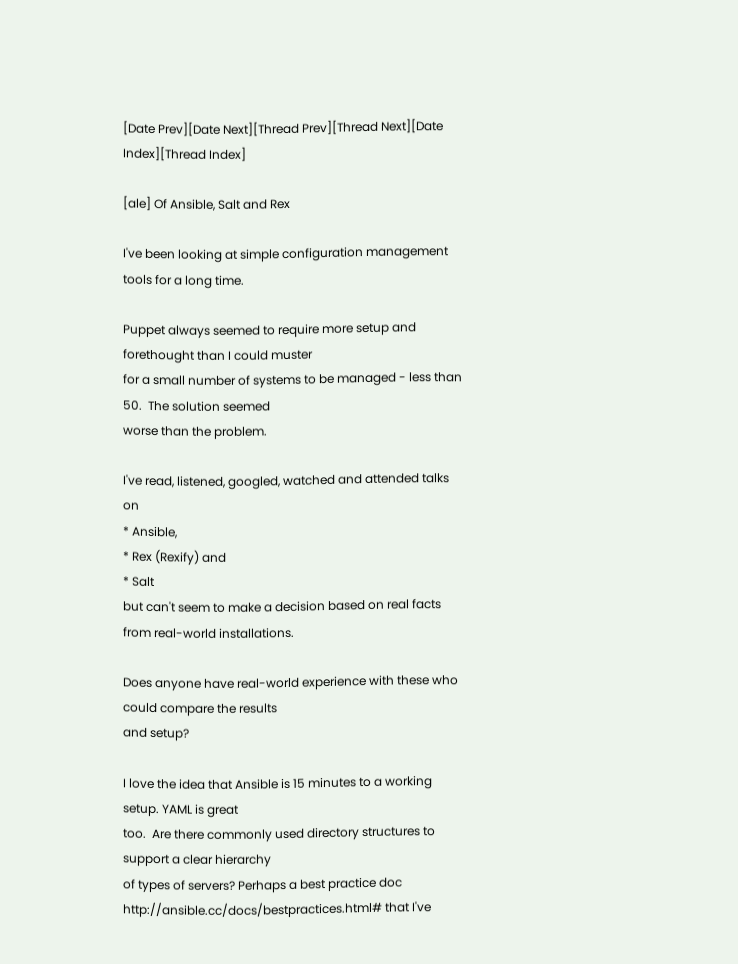[Date Prev][Date Next][Thread Prev][Thread Next][Date Index][Thread Index]

[ale] Of Ansible, Salt and Rex

I've been looking at simple configuration management tools for a long time.

Puppet always seemed to require more setup and forethought than I could muster
for a small number of systems to be managed - less than 50.  The solution seemed
worse than the problem.

I've read, listened, googled, watched and attended talks on
* Ansible,
* Rex (Rexify) and
* Salt
but can't seem to make a decision based on real facts from real-world installations.

Does anyone have real-world experience with these who could compare the results
and setup?

I love the idea that Ansible is 15 minutes to a working setup. YAML is great
too.  Are there commonly used directory structures to support a clear hierarchy
of types of servers? Perhaps a best practice doc
http://ansible.cc/docs/bestpractices.html# that I've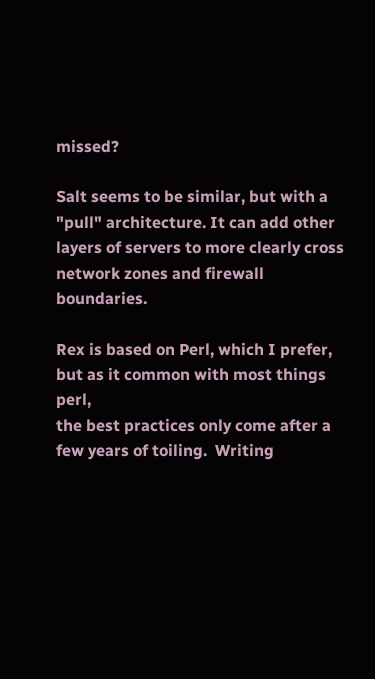missed?

Salt seems to be similar, but with a "pull" architecture. It can add other
layers of servers to more clearly cross network zones and firewall boundaries.

Rex is based on Perl, which I prefer, but as it common with most things perl,
the best practices only come after a few years of toiling.  Writing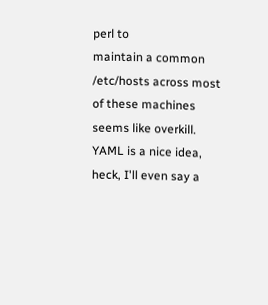perl to
maintain a common /etc/hosts across most of these machines seems like overkill.
YAML is a nice idea, heck, I'll even say a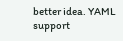better idea. YAML support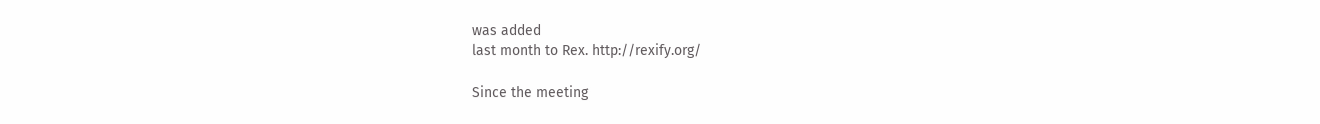was added
last month to Rex. http://rexify.org/

Since the meeting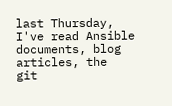last Thursday, I've read Ansible documents, blog articles, the
git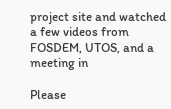project site and watched a few videos from FOSDEM, UTOS, and a meeting in

Please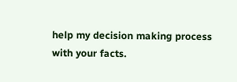help my decision making process with your facts.